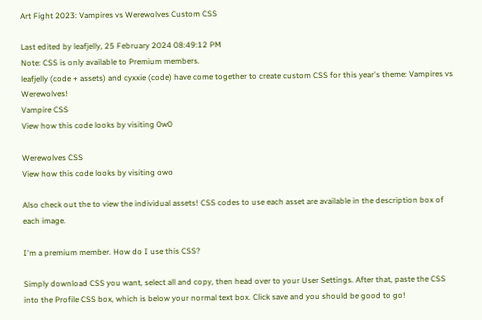Art Fight 2023: Vampires vs Werewolves Custom CSS

Last edited by leafjelly, 25 February 2024 08:49:12 PM
Note: CSS is only available to Premium members.
leafjelly (code + assets) and cyxxie (code) have come together to create custom CSS for this year's theme: Vampires vs Werewolves!
Vampire CSS
View how this code looks by visiting 0w0

Werewolves CSS
View how this code looks by visiting owo

Also check out the to view the individual assets! CSS codes to use each asset are available in the description box of each image.

I'm a premium member. How do I use this CSS?

Simply download CSS you want, select all and copy, then head over to your User Settings. After that, paste the CSS into the Profile CSS box, which is below your normal text box. Click save and you should be good to go!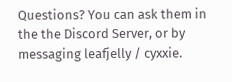Questions? You can ask them in the the Discord Server, or by messaging leafjelly / cyxxie.